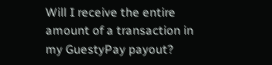Will I receive the entire amount of a transaction in my GuestyPay payout?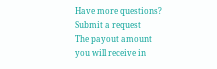Have more questions? Submit a request
The payout amount you will receive in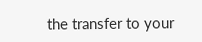the transfer to your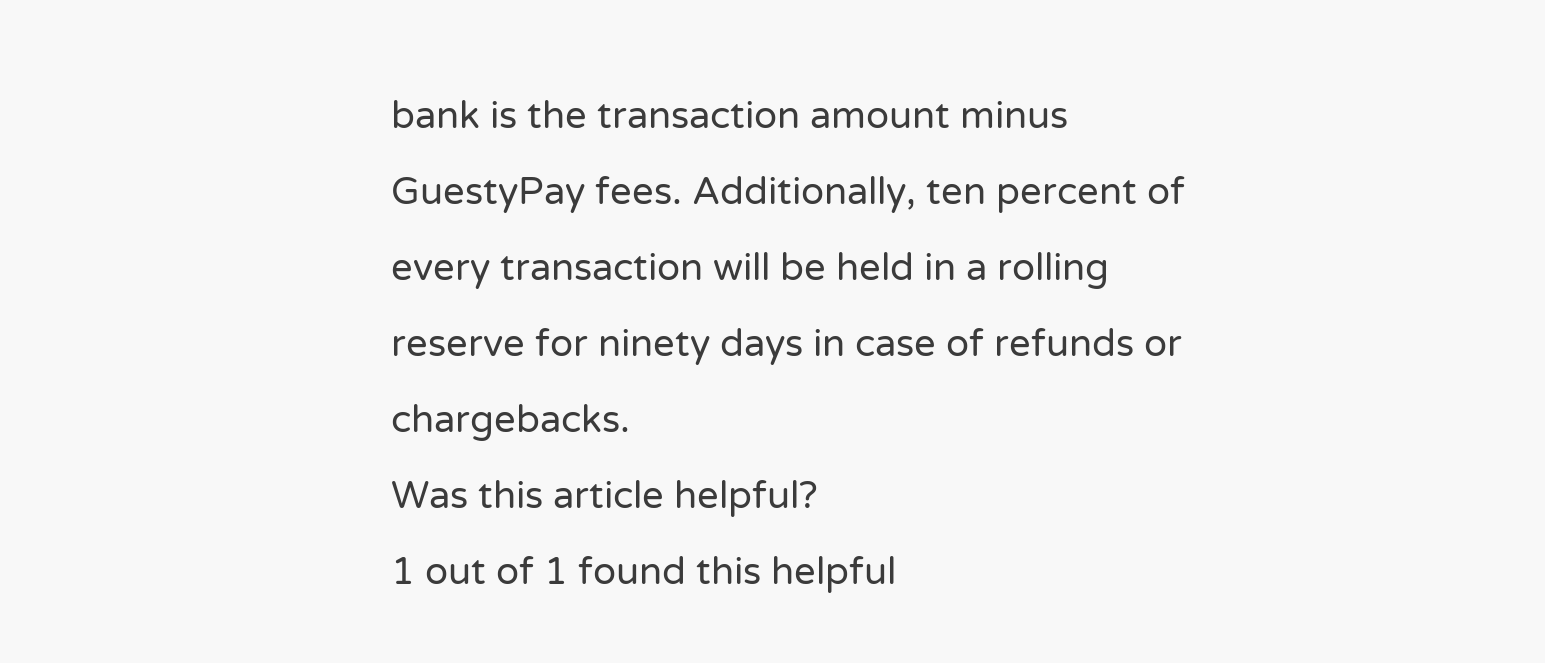bank is the transaction amount minus GuestyPay fees. Additionally, ten percent of every transaction will be held in a rolling reserve for ninety days in case of refunds or chargebacks.
Was this article helpful?
1 out of 1 found this helpful